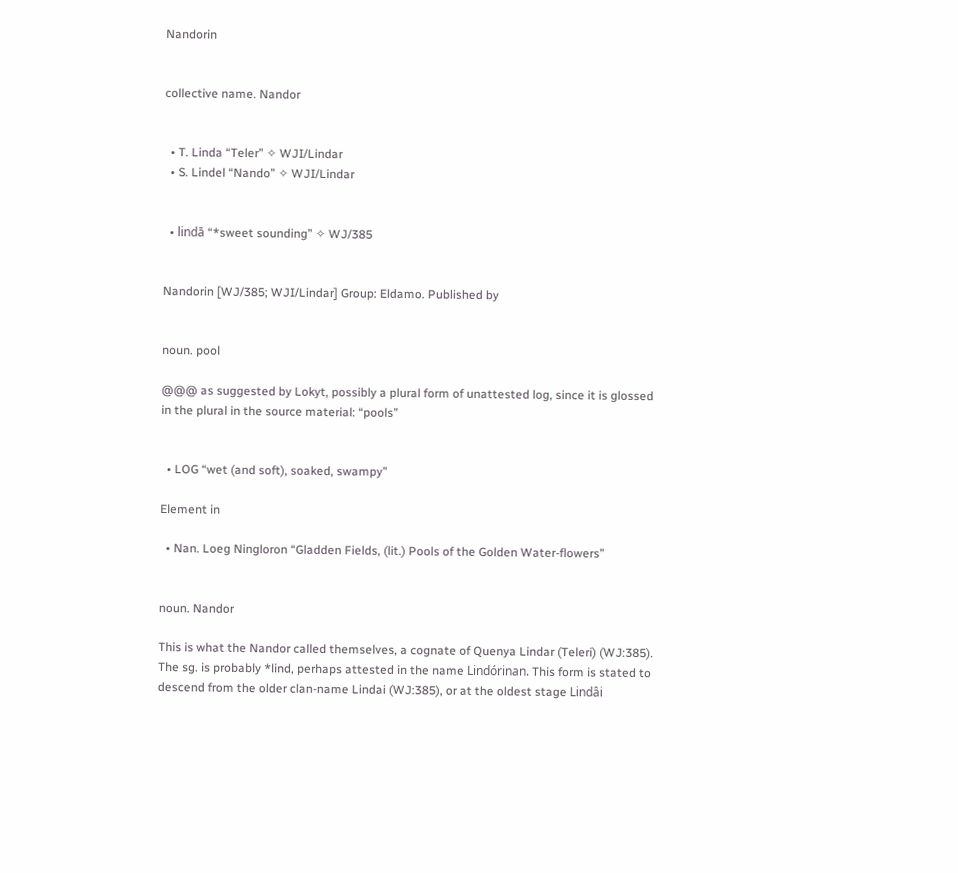Nandorin


collective name. Nandor


  • T. Linda “Teler” ✧ WJI/Lindar
  • S. Lindel “Nando” ✧ WJI/Lindar


  • lindā “*sweet sounding” ✧ WJ/385


Nandorin [WJ/385; WJI/Lindar] Group: Eldamo. Published by


noun. pool

@@@ as suggested by Lokyt, possibly a plural form of unattested log, since it is glossed in the plural in the source material: “pools”


  • LOG “wet (and soft), soaked, swampy”

Element in

  • Nan. Loeg Ningloron “Gladden Fields, (lit.) Pools of the Golden Water-flowers”


noun. Nandor

This is what the Nandor called themselves, a cognate of Quenya Lindar (Teleri) (WJ:385). The sg. is probably *lind, perhaps attested in the name Lindórinan. This form is stated to descend from the older clan-name Lindai (WJ:385), or at the oldest stage Lindâi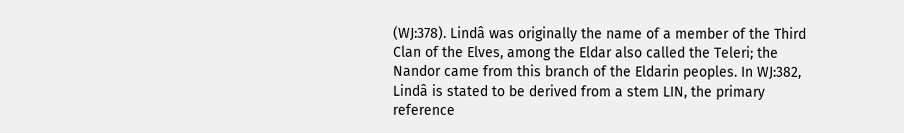(WJ:378). Lindâ was originally the name of a member of the Third Clan of the Elves, among the Eldar also called the Teleri; the Nandor came from this branch of the Eldarin peoples. In WJ:382, Lindâ is stated to be derived from a stem LIN, the primary reference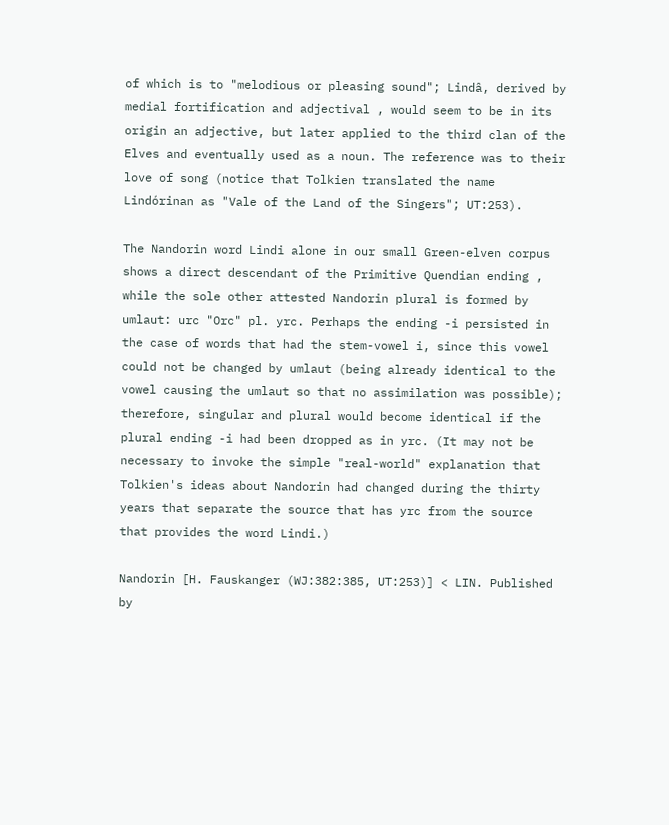of which is to "melodious or pleasing sound"; Lindâ, derived by medial fortification and adjectival , would seem to be in its origin an adjective, but later applied to the third clan of the Elves and eventually used as a noun. The reference was to their love of song (notice that Tolkien translated the name Lindórinan as "Vale of the Land of the Singers"; UT:253).

The Nandorin word Lindi alone in our small Green-elven corpus shows a direct descendant of the Primitive Quendian ending , while the sole other attested Nandorin plural is formed by umlaut: urc "Orc" pl. yrc. Perhaps the ending -i persisted in the case of words that had the stem-vowel i, since this vowel could not be changed by umlaut (being already identical to the vowel causing the umlaut so that no assimilation was possible); therefore, singular and plural would become identical if the plural ending -i had been dropped as in yrc. (It may not be necessary to invoke the simple "real-world" explanation that Tolkien's ideas about Nandorin had changed during the thirty years that separate the source that has yrc from the source that provides the word Lindi.)

Nandorin [H. Fauskanger (WJ:382:385, UT:253)] < LIN. Published by